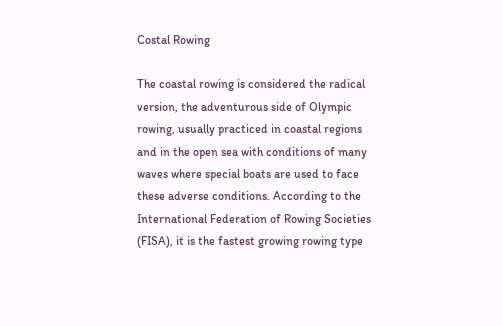Costal Rowing

The coastal rowing is considered the radical version, the adventurous side of Olympic rowing, usually practiced in coastal regions and in the open sea with conditions of many waves where special boats are used to face these adverse conditions. According to the International Federation of Rowing Societies (FISA), it is the fastest growing rowing type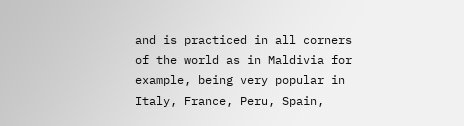and is practiced in all corners of the world as in Maldivia for example, being very popular in Italy, France, Peru, Spain,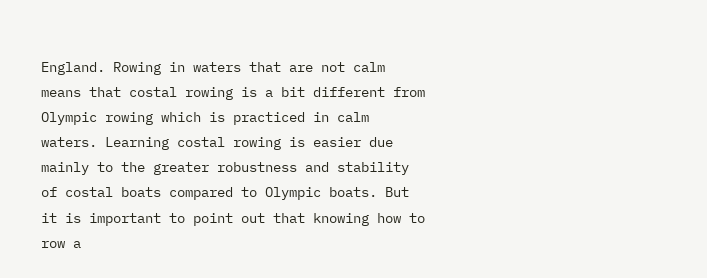England. Rowing in waters that are not calm means that costal rowing is a bit different from  Olympic rowing which is practiced in calm waters. Learning costal rowing is easier due mainly to the greater robustness and stability of costal boats compared to Olympic boats. But it is important to point out that knowing how to row a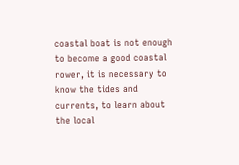coastal boat is not enough to become a good coastal rower, it is necessary to know the tides and currents, to learn about the local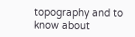topography and to know about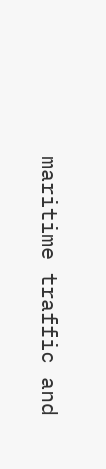maritime traffic and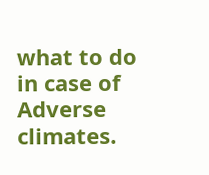what to do in case of Adverse climates.